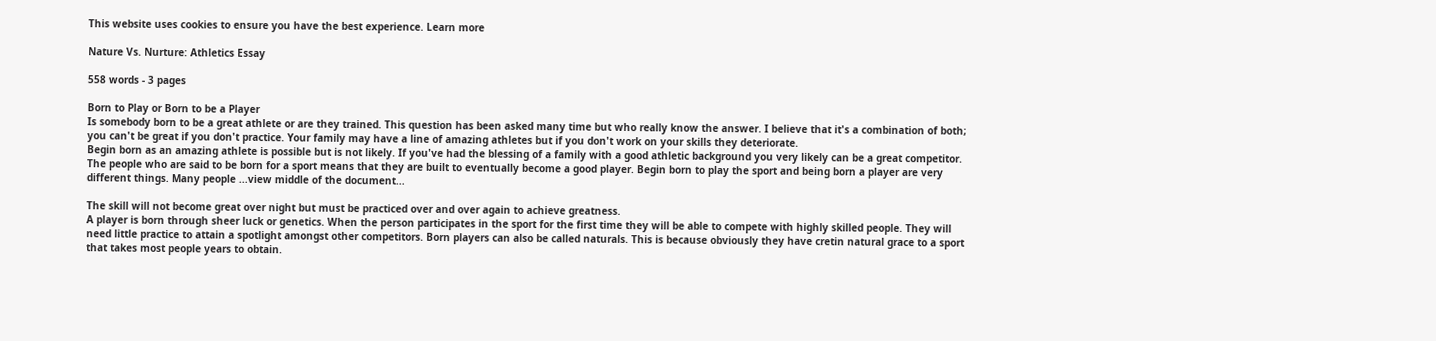This website uses cookies to ensure you have the best experience. Learn more

Nature Vs. Nurture: Athletics Essay

558 words - 3 pages

Born to Play or Born to be a Player
Is somebody born to be a great athlete or are they trained. This question has been asked many time but who really know the answer. I believe that it's a combination of both; you can't be great if you don't practice. Your family may have a line of amazing athletes but if you don't work on your skills they deteriorate.
Begin born as an amazing athlete is possible but is not likely. If you've had the blessing of a family with a good athletic background you very likely can be a great competitor. The people who are said to be born for a sport means that they are built to eventually become a good player. Begin born to play the sport and being born a player are very different things. Many people ...view middle of the document...

The skill will not become great over night but must be practiced over and over again to achieve greatness.
A player is born through sheer luck or genetics. When the person participates in the sport for the first time they will be able to compete with highly skilled people. They will need little practice to attain a spotlight amongst other competitors. Born players can also be called naturals. This is because obviously they have cretin natural grace to a sport that takes most people years to obtain.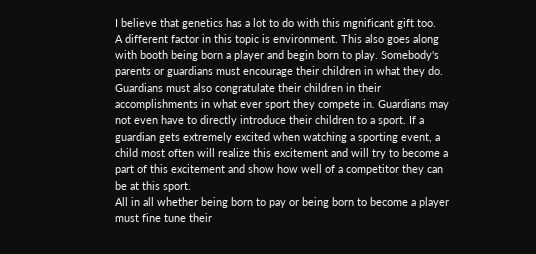I believe that genetics has a lot to do with this mgnificant gift too.
A different factor in this topic is environment. This also goes along with booth being born a player and begin born to play. Somebody's parents or guardians must encourage their children in what they do. Guardians must also congratulate their children in their accomplishments in what ever sport they compete in. Guardians may not even have to directly introduce their children to a sport. If a guardian gets extremely excited when watching a sporting event, a child most often will realize this excitement and will try to become a part of this excitement and show how well of a competitor they can be at this sport.
All in all whether being born to pay or being born to become a player must fine tune their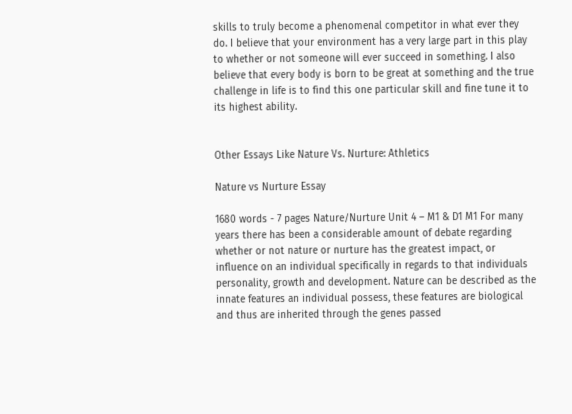skills to truly become a phenomenal competitor in what ever they do. I believe that your environment has a very large part in this play to whether or not someone will ever succeed in something. I also believe that every body is born to be great at something and the true challenge in life is to find this one particular skill and fine tune it to its highest ability.


Other Essays Like Nature Vs. Nurture: Athletics

Nature vs Nurture Essay

1680 words - 7 pages Nature/Nurture Unit 4 – M1 & D1 M1 For many years there has been a considerable amount of debate regarding whether or not nature or nurture has the greatest impact, or influence on an individual specifically in regards to that individuals personality, growth and development. Nature can be described as the innate features an individual possess, these features are biological and thus are inherited through the genes passed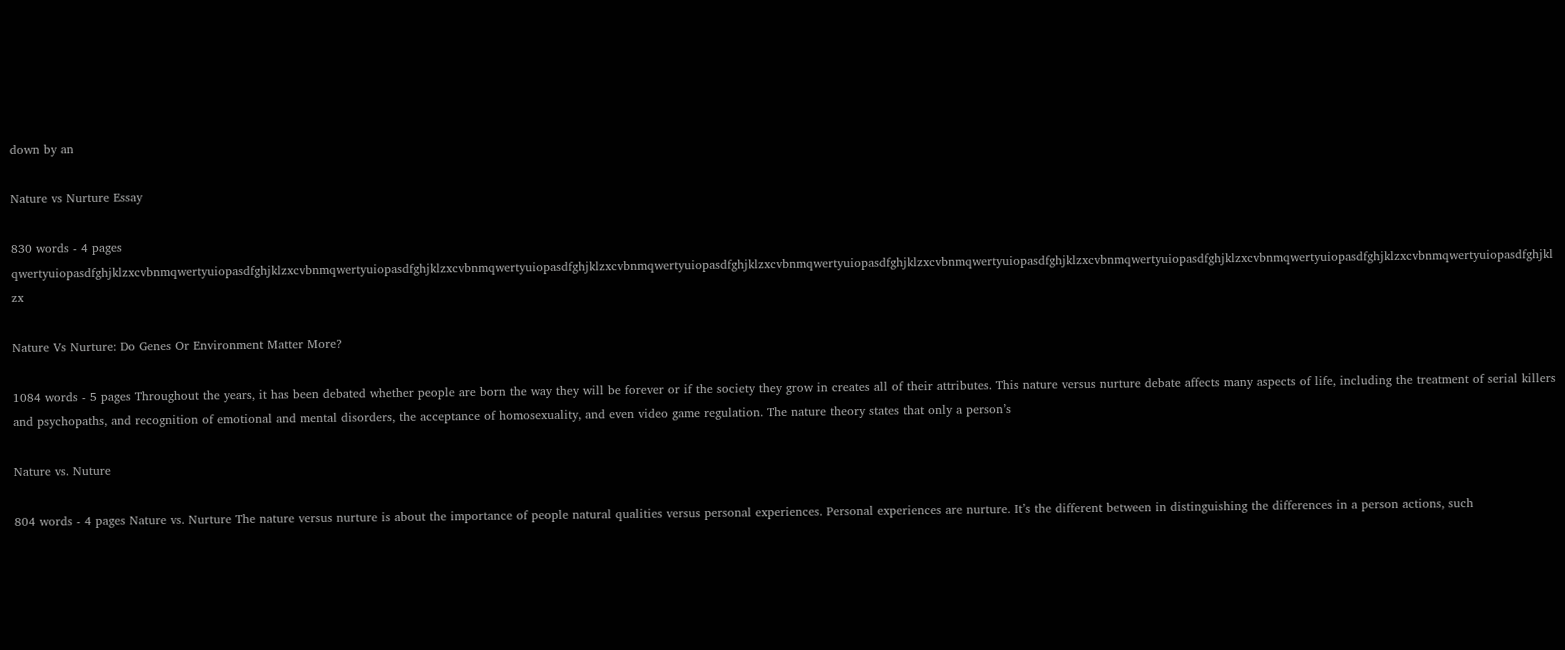down by an

Nature vs Nurture Essay

830 words - 4 pages qwertyuiopasdfghjklzxcvbnmqwertyuiopasdfghjklzxcvbnmqwertyuiopasdfghjklzxcvbnmqwertyuiopasdfghjklzxcvbnmqwertyuiopasdfghjklzxcvbnmqwertyuiopasdfghjklzxcvbnmqwertyuiopasdfghjklzxcvbnmqwertyuiopasdfghjklzxcvbnmqwertyuiopasdfghjklzxcvbnmqwertyuiopasdfghjklzx

Nature Vs Nurture: Do Genes Or Environment Matter More?

1084 words - 5 pages Throughout the years, it has been debated whether people are born the way they will be forever or if the society they grow in creates all of their attributes. This nature versus nurture debate affects many aspects of life, including the treatment of serial killers and psychopaths, and recognition of emotional and mental disorders, the acceptance of homosexuality, and even video game regulation. The nature theory states that only a person’s

Nature vs. Nuture

804 words - 4 pages Nature vs. Nurture The nature versus nurture is about the importance of people natural qualities versus personal experiences. Personal experiences are nurture. It’s the different between in distinguishing the differences in a person actions, such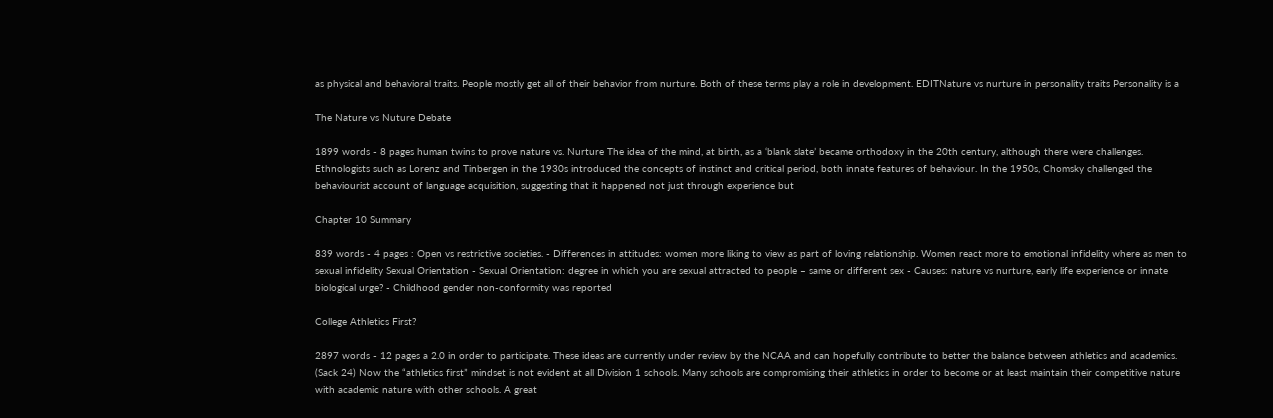as physical and behavioral traits. People mostly get all of their behavior from nurture. Both of these terms play a role in development. EDITNature vs nurture in personality traits Personality is a

The Nature vs Nuture Debate

1899 words - 8 pages human twins to prove nature vs. Nurture The idea of the mind, at birth, as a ‘blank slate’ became orthodoxy in the 20th century, although there were challenges. Ethnologists such as Lorenz and Tinbergen in the 1930s introduced the concepts of instinct and critical period, both innate features of behaviour. In the 1950s, Chomsky challenged the behaviourist account of language acquisition, suggesting that it happened not just through experience but

Chapter 10 Summary

839 words - 4 pages : Open vs restrictive societies. - Differences in attitudes: women more liking to view as part of loving relationship. Women react more to emotional infidelity where as men to sexual infidelity Sexual Orientation - Sexual Orientation: degree in which you are sexual attracted to people – same or different sex - Causes: nature vs nurture, early life experience or innate biological urge? - Childhood gender non-conformity was reported

College Athletics First?

2897 words - 12 pages a 2.0 in order to participate. These ideas are currently under review by the NCAA and can hopefully contribute to better the balance between athletics and academics. (Sack 24) Now the “athletics first” mindset is not evident at all Division 1 schools. Many schools are compromising their athletics in order to become or at least maintain their competitive nature with academic nature with other schools. A great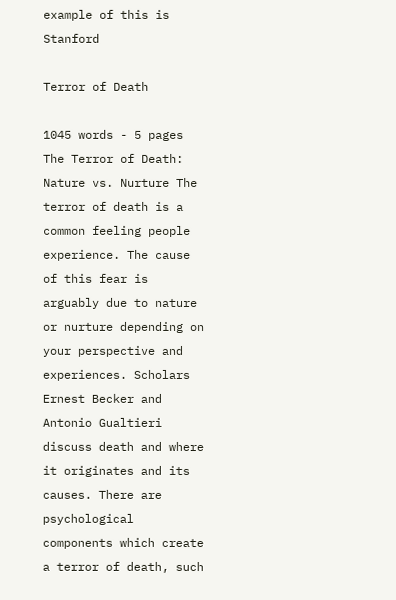example of this is Stanford

Terror of Death

1045 words - 5 pages The Terror of Death: Nature vs. Nurture The terror of death is a common feeling people experience. The cause of this fear is arguably due to nature or nurture depending on your perspective and experiences. Scholars Ernest Becker and Antonio Gualtieri discuss death and where it originates and its causes. There are psychological components which create a terror of death, such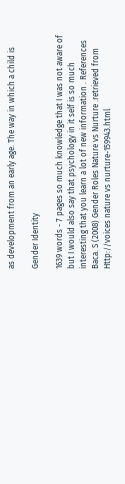as development from an early age. The way in which a child is

Gender Identity

1639 words - 7 pages so much knowledge that I was not aware of but I would also say that psychology in it self is so much interesting that you learn a lot of new information . References Baca. S (2008) Gender Roles Nature vs Nurture .retrieved from Http://voices nature vs nurture-159943.html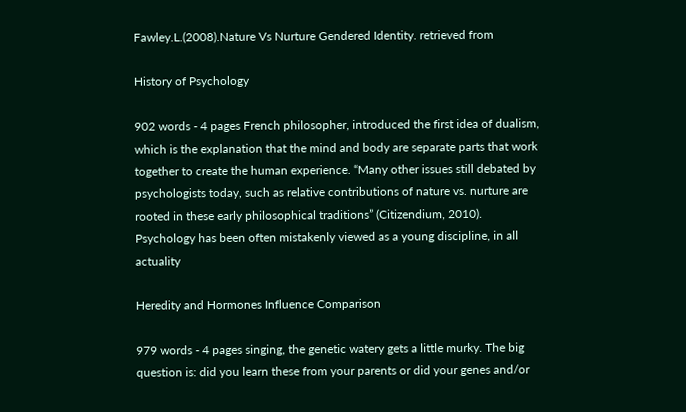Fawley.L.(2008).Nature Vs Nurture Gendered Identity. retrieved from

History of Psychology

902 words - 4 pages French philosopher, introduced the first idea of dualism, which is the explanation that the mind and body are separate parts that work together to create the human experience. “Many other issues still debated by psychologists today, such as relative contributions of nature vs. nurture are rooted in these early philosophical traditions” (Citizendium, 2010). Psychology has been often mistakenly viewed as a young discipline, in all actuality

Heredity and Hormones Influence Comparison

979 words - 4 pages singing, the genetic watery gets a little murky. The big question is: did you learn these from your parents or did your genes and/or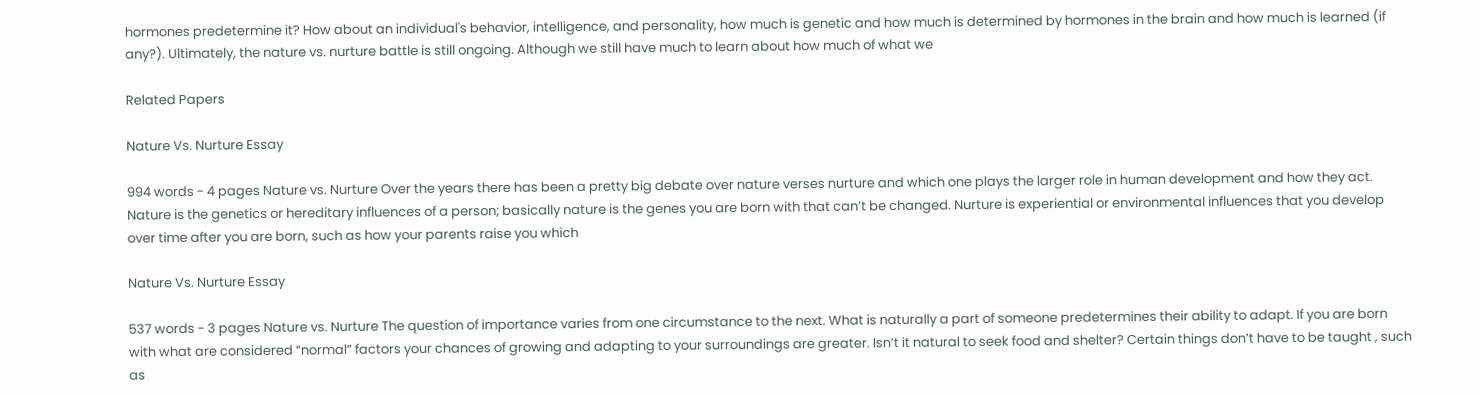hormones predetermine it? How about an individual's behavior, intelligence, and personality, how much is genetic and how much is determined by hormones in the brain and how much is learned (if any?). Ultimately, the nature vs. nurture battle is still ongoing. Although we still have much to learn about how much of what we

Related Papers

Nature Vs. Nurture Essay

994 words - 4 pages Nature vs. Nurture Over the years there has been a pretty big debate over nature verses nurture and which one plays the larger role in human development and how they act. Nature is the genetics or hereditary influences of a person; basically nature is the genes you are born with that can’t be changed. Nurture is experiential or environmental influences that you develop over time after you are born, such as how your parents raise you which

Nature Vs. Nurture Essay

537 words - 3 pages Nature vs. Nurture The question of importance varies from one circumstance to the next. What is naturally a part of someone predetermines their ability to adapt. If you are born with what are considered “normal” factors your chances of growing and adapting to your surroundings are greater. Isn’t it natural to seek food and shelter? Certain things don’t have to be taught , such as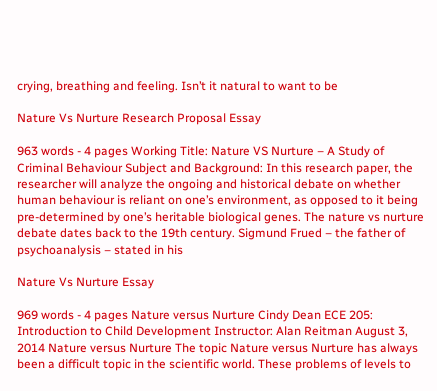crying, breathing and feeling. Isn’t it natural to want to be

Nature Vs Nurture Research Proposal Essay

963 words - 4 pages Working Title: Nature VS Nurture – A Study of Criminal Behaviour Subject and Background: In this research paper, the researcher will analyze the ongoing and historical debate on whether human behaviour is reliant on one’s environment, as opposed to it being pre-determined by one’s heritable biological genes. The nature vs nurture debate dates back to the 19th century. Sigmund Frued – the father of psychoanalysis – stated in his

Nature Vs Nurture Essay

969 words - 4 pages Nature versus Nurture Cindy Dean ECE 205: Introduction to Child Development Instructor: Alan Reitman August 3, 2014 Nature versus Nurture The topic Nature versus Nurture has always been a difficult topic in the scientific world. These problems of levels to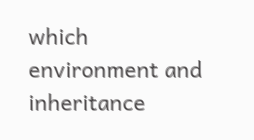which environment and inheritance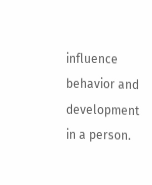influence behavior and development in a person.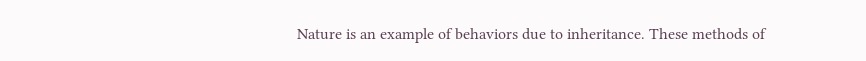Nature is an example of behaviors due to inheritance. These methods of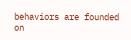behaviors are founded on